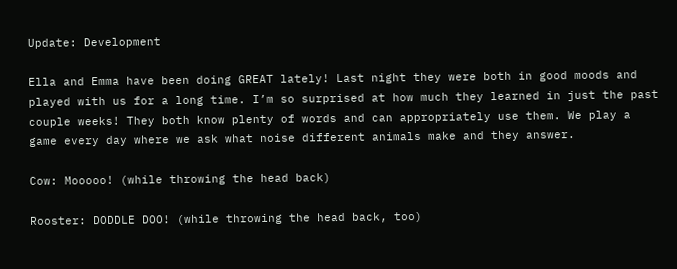Update: Development

Ella and Emma have been doing GREAT lately! Last night they were both in good moods and played with us for a long time. I’m so surprised at how much they learned in just the past couple weeks! They both know plenty of words and can appropriately use them. We play a game every day where we ask what noise different animals make and they answer.

Cow: Mooooo! (while throwing the head back)

Rooster: DODDLE DOO! (while throwing the head back, too)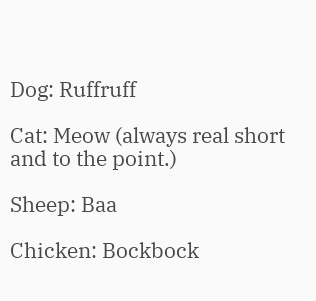Dog: Ruffruff

Cat: Meow (always real short and to the point.)

Sheep: Baa

Chicken: Bockbock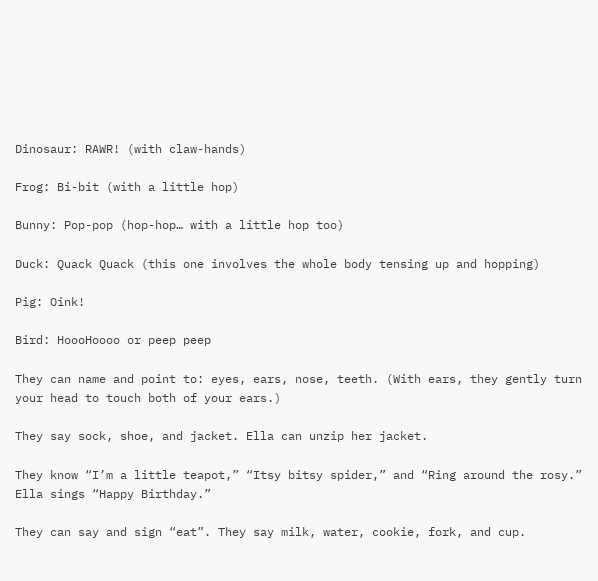Dinosaur: RAWR! (with claw-hands)

Frog: Bi-bit (with a little hop)

Bunny: Pop-pop (hop-hop… with a little hop too)

Duck: Quack Quack (this one involves the whole body tensing up and hopping)

Pig: Oink!

Bird: HoooHoooo or peep peep

They can name and point to: eyes, ears, nose, teeth. (With ears, they gently turn your head to touch both of your ears.)

They say sock, shoe, and jacket. Ella can unzip her jacket.

They know “I’m a little teapot,” “Itsy bitsy spider,” and “Ring around the rosy.” Ella sings “Happy Birthday.”

They can say and sign “eat”. They say milk, water, cookie, fork, and cup.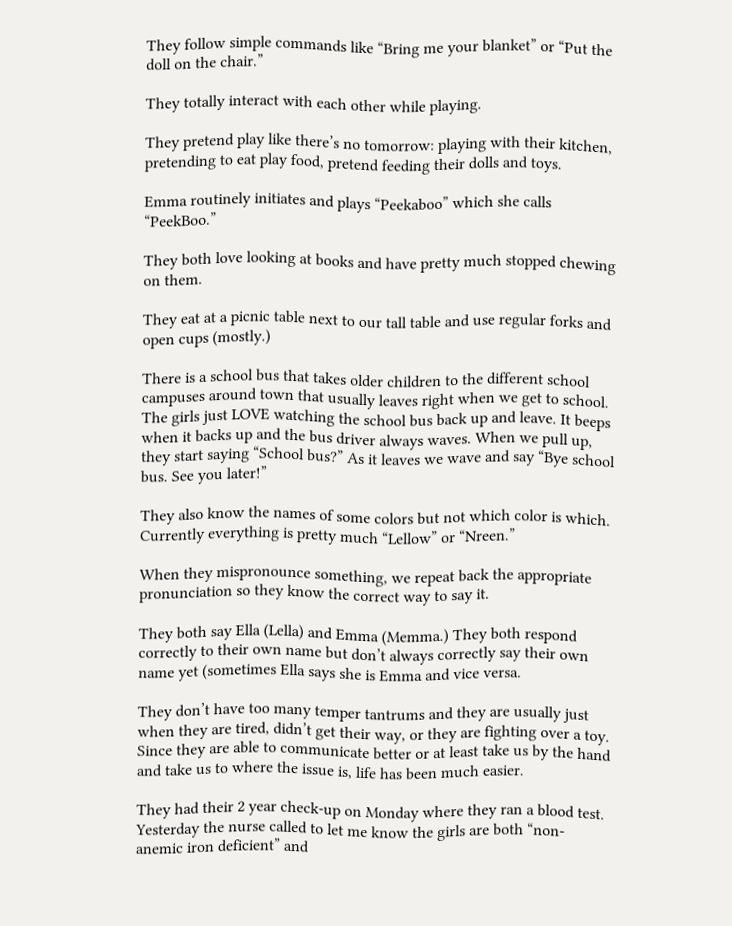They follow simple commands like “Bring me your blanket” or “Put the doll on the chair.”

They totally interact with each other while playing.

They pretend play like there’s no tomorrow: playing with their kitchen, pretending to eat play food, pretend feeding their dolls and toys.

Emma routinely initiates and plays “Peekaboo” which she calls “PeekBoo.”

They both love looking at books and have pretty much stopped chewing on them.

They eat at a picnic table next to our tall table and use regular forks and open cups (mostly.)

There is a school bus that takes older children to the different school campuses around town that usually leaves right when we get to school. The girls just LOVE watching the school bus back up and leave. It beeps when it backs up and the bus driver always waves. When we pull up, they start saying “School bus?” As it leaves we wave and say “Bye school bus. See you later!”

They also know the names of some colors but not which color is which. Currently everything is pretty much “Lellow” or “Nreen.”

When they mispronounce something, we repeat back the appropriate pronunciation so they know the correct way to say it.

They both say Ella (Lella) and Emma (Memma.) They both respond correctly to their own name but don’t always correctly say their own name yet (sometimes Ella says she is Emma and vice versa.

They don’t have too many temper tantrums and they are usually just when they are tired, didn’t get their way, or they are fighting over a toy. Since they are able to communicate better or at least take us by the hand and take us to where the issue is, life has been much easier.

They had their 2 year check-up on Monday where they ran a blood test. Yesterday the nurse called to let me know the girls are both “non-anemic iron deficient” and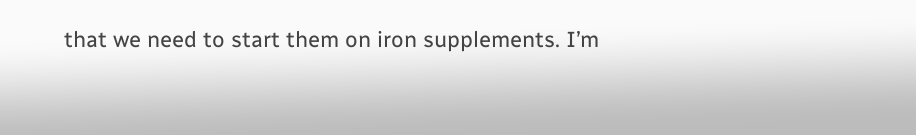that we need to start them on iron supplements. I’m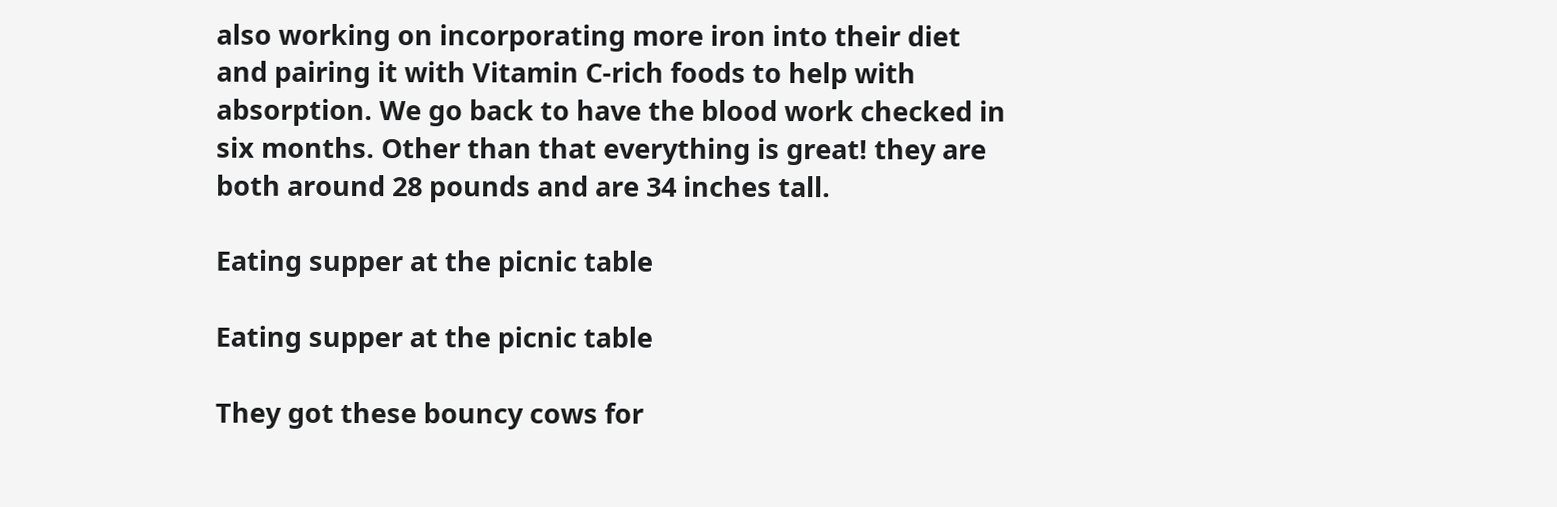also working on incorporating more iron into their diet and pairing it with Vitamin C-rich foods to help with absorption. We go back to have the blood work checked in six months. Other than that everything is great! they are both around 28 pounds and are 34 inches tall.

Eating supper at the picnic table

Eating supper at the picnic table

They got these bouncy cows for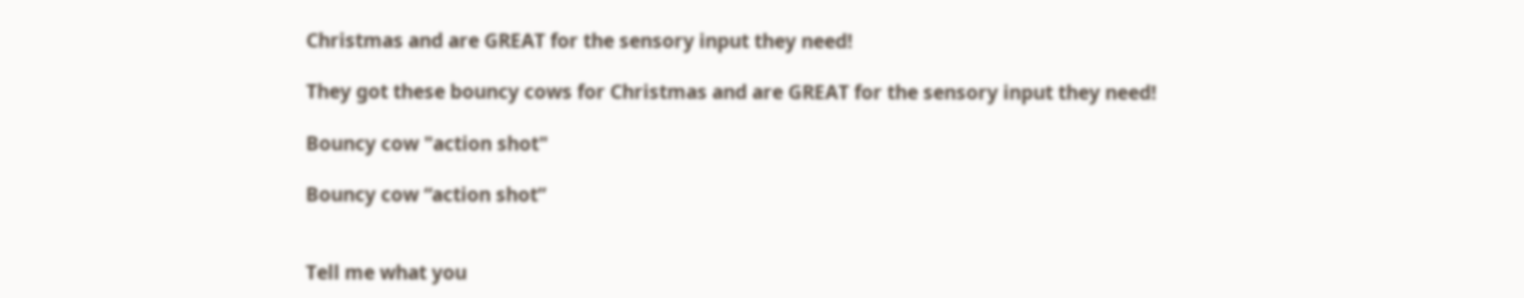Christmas and are GREAT for the sensory input they need!

They got these bouncy cows for Christmas and are GREAT for the sensory input they need!

Bouncy cow "action shot"

Bouncy cow “action shot”


Tell me what you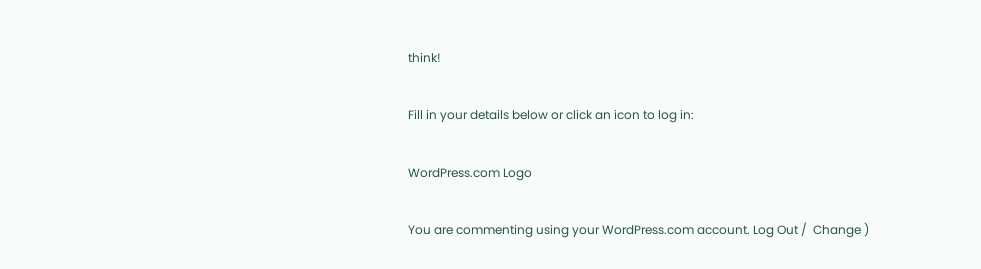think!

Fill in your details below or click an icon to log in:

WordPress.com Logo

You are commenting using your WordPress.com account. Log Out /  Change )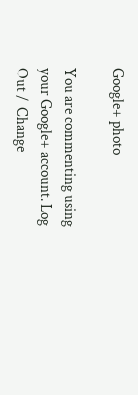Google+ photo

You are commenting using your Google+ account. Log Out /  Change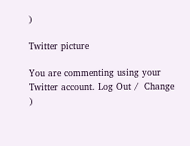)

Twitter picture

You are commenting using your Twitter account. Log Out /  Change )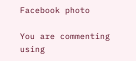Facebook photo

You are commenting using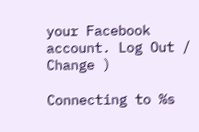your Facebook account. Log Out /  Change )

Connecting to %s